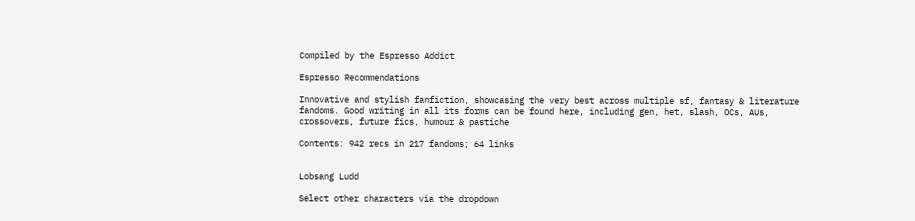Compiled by the Espresso Addict

Espresso Recommendations

Innovative and stylish fanfiction, showcasing the very best across multiple sf, fantasy & literature fandoms. Good writing in all its forms can be found here, including gen, het, slash, OCs, AUs, crossovers, future fics, humour & pastiche

Contents: 942 recs in 217 fandoms; 64 links


Lobsang Ludd

Select other characters via the dropdown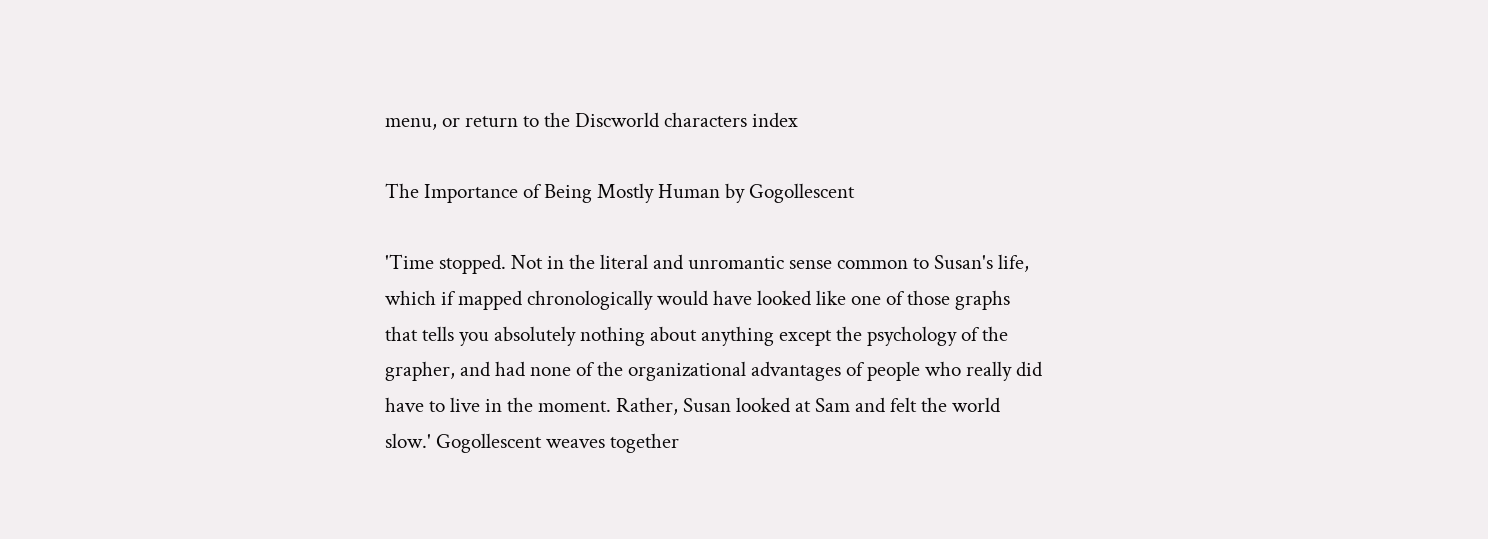menu, or return to the Discworld characters index

The Importance of Being Mostly Human by Gogollescent

'Time stopped. Not in the literal and unromantic sense common to Susan's life, which if mapped chronologically would have looked like one of those graphs that tells you absolutely nothing about anything except the psychology of the grapher, and had none of the organizational advantages of people who really did have to live in the moment. Rather, Susan looked at Sam and felt the world slow.' Gogollescent weaves together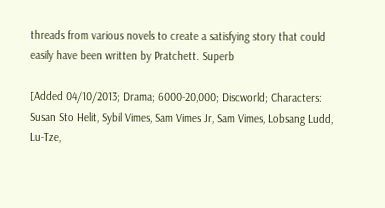threads from various novels to create a satisfying story that could easily have been written by Pratchett. Superb

[Added 04/10/2013; Drama; 6000-20,000; Discworld; Characters: Susan Sto Helit, Sybil Vimes, Sam Vimes Jr, Sam Vimes, Lobsang Ludd, Lu-Tze,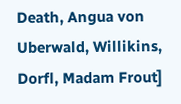Death, Angua von Uberwald, Willikins, Dorfl, Madam Frout]